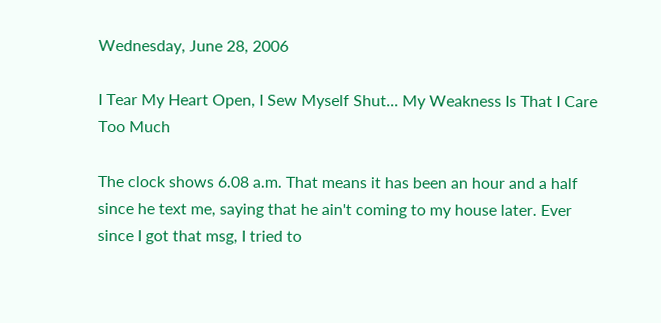Wednesday, June 28, 2006

I Tear My Heart Open, I Sew Myself Shut... My Weakness Is That I Care Too Much

The clock shows 6.08 a.m. That means it has been an hour and a half since he text me, saying that he ain't coming to my house later. Ever since I got that msg, I tried to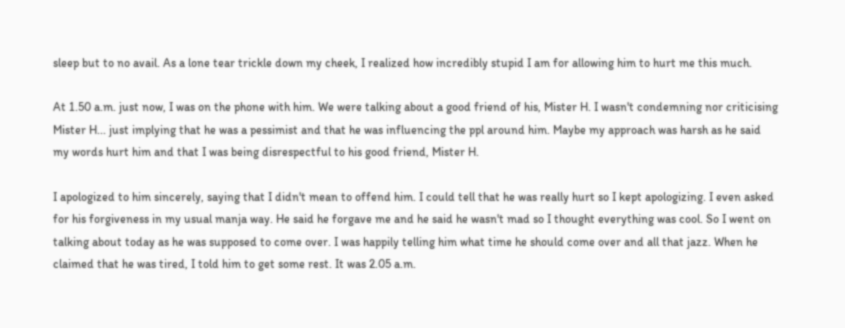sleep but to no avail. As a lone tear trickle down my cheek, I realized how incredibly stupid I am for allowing him to hurt me this much.

At 1.50 a.m. just now, I was on the phone with him. We were talking about a good friend of his, Mister H. I wasn't condemning nor criticising Mister H... just implying that he was a pessimist and that he was influencing the ppl around him. Maybe my approach was harsh as he said my words hurt him and that I was being disrespectful to his good friend, Mister H.

I apologized to him sincerely, saying that I didn't mean to offend him. I could tell that he was really hurt so I kept apologizing. I even asked for his forgiveness in my usual manja way. He said he forgave me and he said he wasn't mad so I thought everything was cool. So I went on talking about today as he was supposed to come over. I was happily telling him what time he should come over and all that jazz. When he claimed that he was tired, I told him to get some rest. It was 2.05 a.m.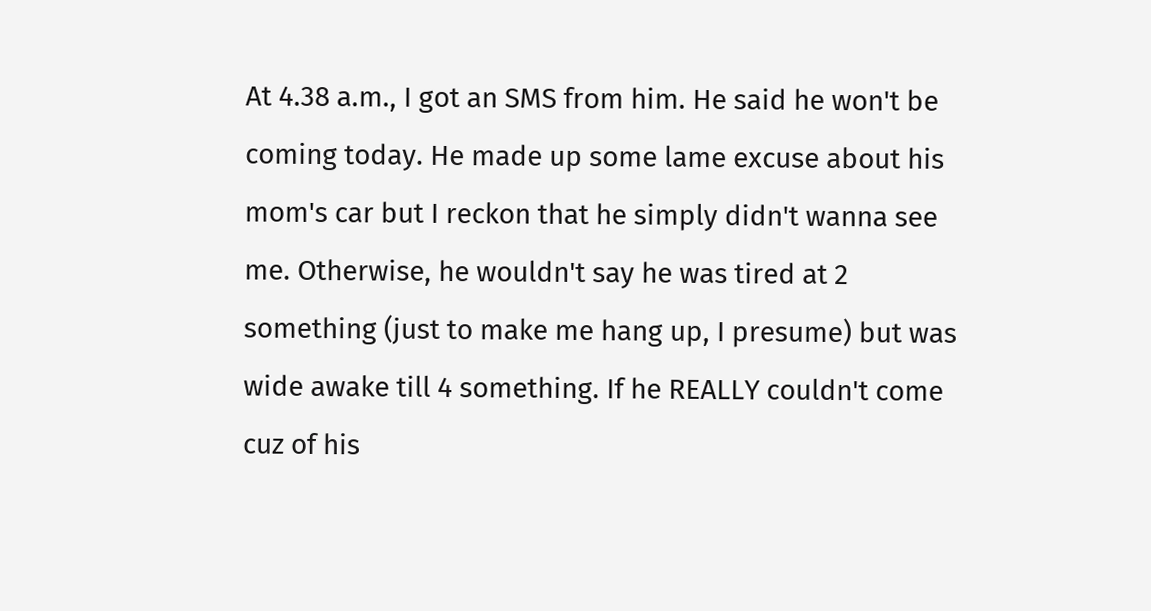At 4.38 a.m., I got an SMS from him. He said he won't be coming today. He made up some lame excuse about his mom's car but I reckon that he simply didn't wanna see me. Otherwise, he wouldn't say he was tired at 2 something (just to make me hang up, I presume) but was wide awake till 4 something. If he REALLY couldn't come cuz of his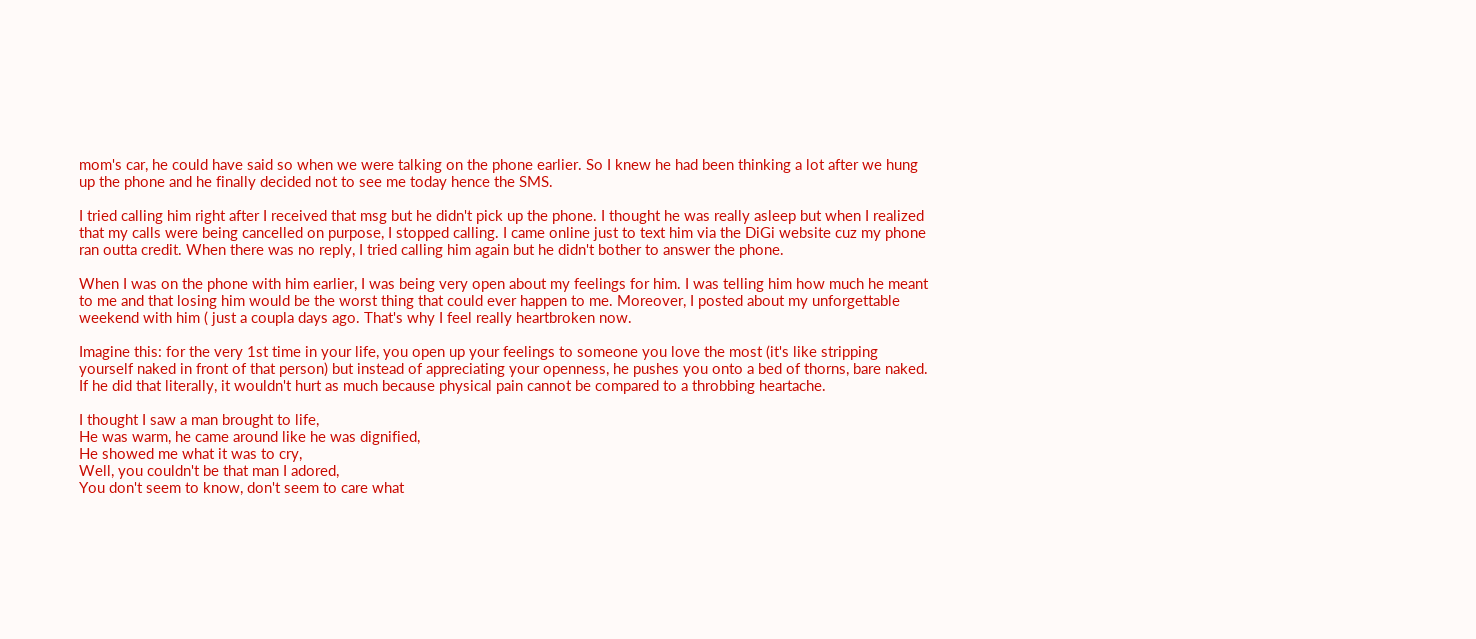mom's car, he could have said so when we were talking on the phone earlier. So I knew he had been thinking a lot after we hung up the phone and he finally decided not to see me today hence the SMS.

I tried calling him right after I received that msg but he didn't pick up the phone. I thought he was really asleep but when I realized that my calls were being cancelled on purpose, I stopped calling. I came online just to text him via the DiGi website cuz my phone ran outta credit. When there was no reply, I tried calling him again but he didn't bother to answer the phone.

When I was on the phone with him earlier, I was being very open about my feelings for him. I was telling him how much he meant to me and that losing him would be the worst thing that could ever happen to me. Moreover, I posted about my unforgettable weekend with him ( just a coupla days ago. That's why I feel really heartbroken now.

Imagine this: for the very 1st time in your life, you open up your feelings to someone you love the most (it's like stripping yourself naked in front of that person) but instead of appreciating your openness, he pushes you onto a bed of thorns, bare naked. If he did that literally, it wouldn't hurt as much because physical pain cannot be compared to a throbbing heartache.

I thought I saw a man brought to life,
He was warm, he came around like he was dignified,
He showed me what it was to cry,
Well, you couldn't be that man I adored,
You don't seem to know, don't seem to care what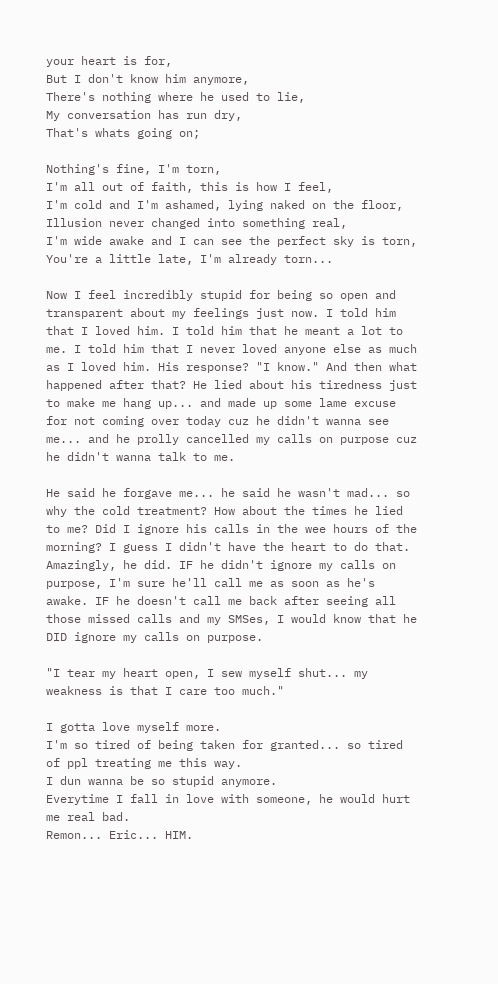your heart is for,
But I don't know him anymore,
There's nothing where he used to lie,
My conversation has run dry,
That's whats going on;

Nothing's fine, I'm torn,
I'm all out of faith, this is how I feel,
I'm cold and I'm ashamed, lying naked on the floor,
Illusion never changed into something real,
I'm wide awake and I can see the perfect sky is torn,
You're a little late, I'm already torn...

Now I feel incredibly stupid for being so open and transparent about my feelings just now. I told him that I loved him. I told him that he meant a lot to me. I told him that I never loved anyone else as much as I loved him. His response? "I know." And then what happened after that? He lied about his tiredness just to make me hang up... and made up some lame excuse for not coming over today cuz he didn't wanna see me... and he prolly cancelled my calls on purpose cuz he didn't wanna talk to me.

He said he forgave me... he said he wasn't mad... so why the cold treatment? How about the times he lied to me? Did I ignore his calls in the wee hours of the morning? I guess I didn't have the heart to do that. Amazingly, he did. IF he didn't ignore my calls on purpose, I'm sure he'll call me as soon as he's awake. IF he doesn't call me back after seeing all those missed calls and my SMSes, I would know that he DID ignore my calls on purpose.

"I tear my heart open, I sew myself shut... my weakness is that I care too much."

I gotta love myself more.
I'm so tired of being taken for granted... so tired of ppl treating me this way.
I dun wanna be so stupid anymore.
Everytime I fall in love with someone, he would hurt me real bad.
Remon... Eric... HIM.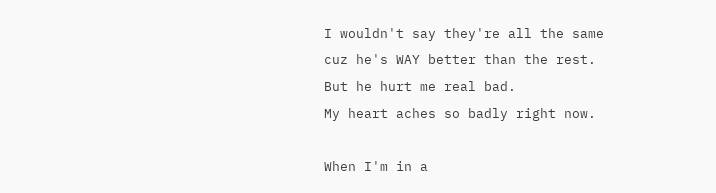I wouldn't say they're all the same cuz he's WAY better than the rest.
But he hurt me real bad.
My heart aches so badly right now.

When I'm in a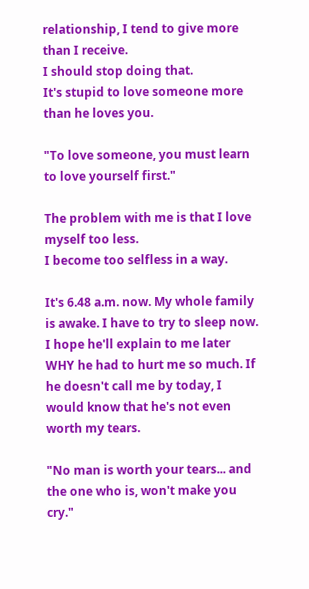relationship, I tend to give more than I receive.
I should stop doing that.
It's stupid to love someone more than he loves you.

"To love someone, you must learn to love yourself first."

The problem with me is that I love myself too less.
I become too selfless in a way.

It's 6.48 a.m. now. My whole family is awake. I have to try to sleep now. I hope he'll explain to me later WHY he had to hurt me so much. If he doesn't call me by today, I would know that he's not even worth my tears.

"No man is worth your tears... and the one who is, won't make you cry."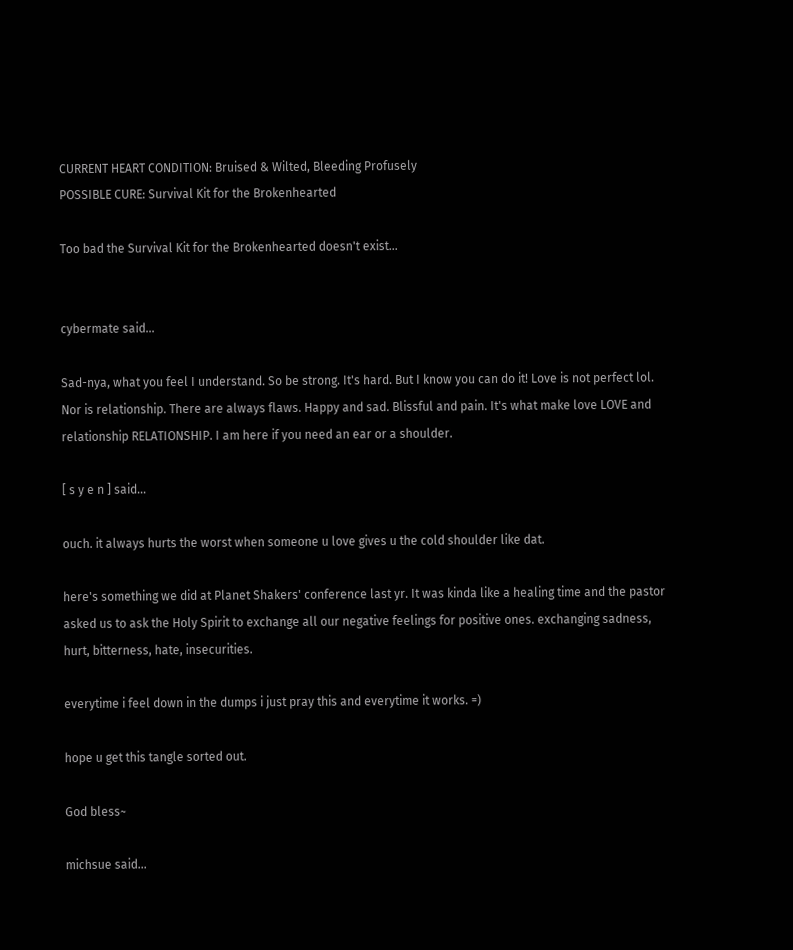CURRENT HEART CONDITION: Bruised & Wilted, Bleeding Profusely
POSSIBLE CURE: Survival Kit for the Brokenhearted

Too bad the Survival Kit for the Brokenhearted doesn't exist...


cybermate said...

Sad-nya, what you feel I understand. So be strong. It's hard. But I know you can do it! Love is not perfect lol. Nor is relationship. There are always flaws. Happy and sad. Blissful and pain. It's what make love LOVE and relationship RELATIONSHIP. I am here if you need an ear or a shoulder.

[ s y e n ] said...

ouch. it always hurts the worst when someone u love gives u the cold shoulder like dat.

here's something we did at Planet Shakers' conference last yr. It was kinda like a healing time and the pastor asked us to ask the Holy Spirit to exchange all our negative feelings for positive ones. exchanging sadness, hurt, bitterness, hate, insecurities.

everytime i feel down in the dumps i just pray this and everytime it works. =)

hope u get this tangle sorted out.

God bless~

michsue said...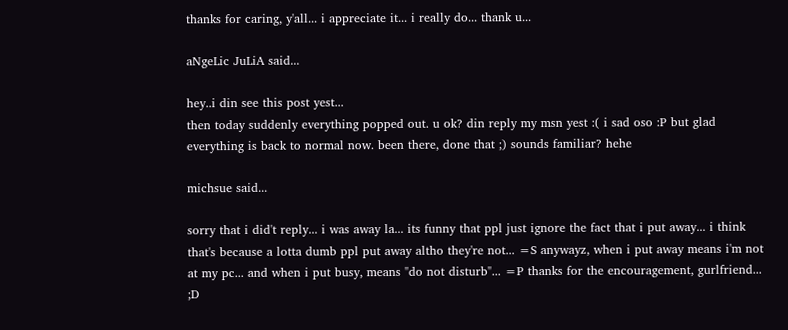thanks for caring, y'all... i appreciate it... i really do... thank u...

aNgeLic JuLiA said...

hey..i din see this post yest...
then today suddenly everything popped out. u ok? din reply my msn yest :( i sad oso :P but glad everything is back to normal now. been there, done that ;) sounds familiar? hehe

michsue said...

sorry that i did't reply... i was away la... its funny that ppl just ignore the fact that i put away... i think that's because a lotta dumb ppl put away altho they're not... =S anywayz, when i put away means i'm not at my pc... and when i put busy, means "do not disturb"... =P thanks for the encouragement, gurlfriend... ;D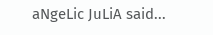aNgeLic JuLiA said...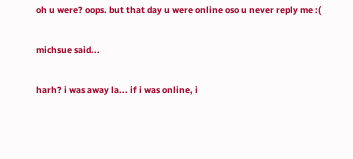oh u were? oops. but that day u were online oso u never reply me :(

michsue said...

harh? i was away la... if i was online, i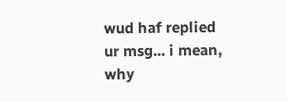wud haf replied ur msg... i mean, why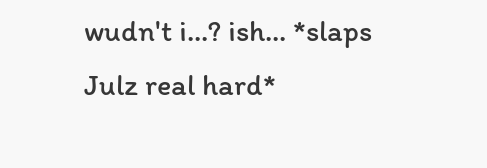wudn't i...? ish... *slaps Julz real hard*